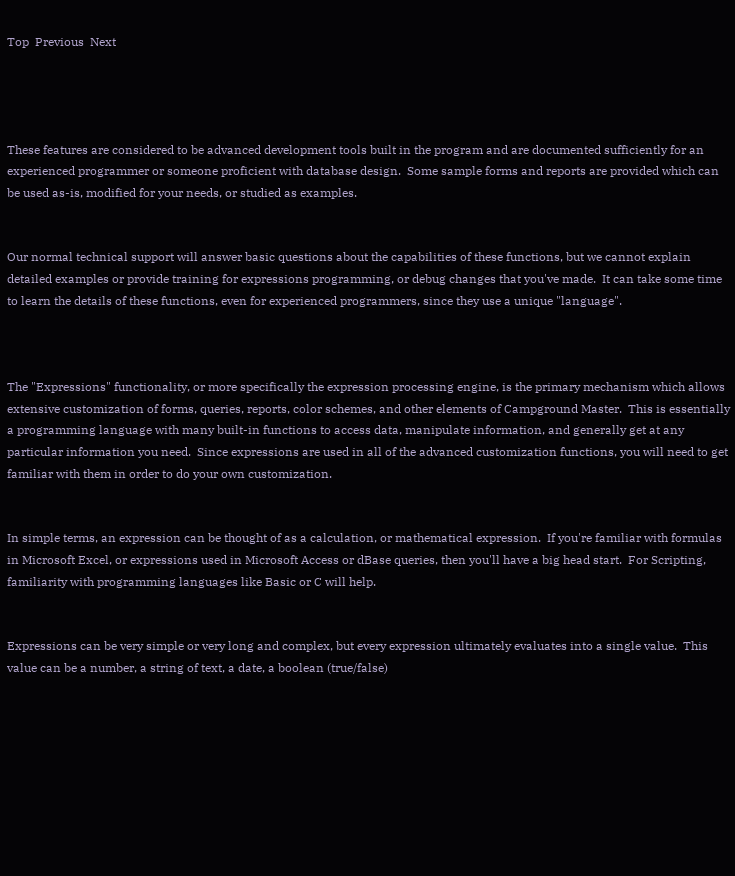Top  Previous  Next




These features are considered to be advanced development tools built in the program and are documented sufficiently for an experienced programmer or someone proficient with database design.  Some sample forms and reports are provided which can be used as-is, modified for your needs, or studied as examples.


Our normal technical support will answer basic questions about the capabilities of these functions, but we cannot explain detailed examples or provide training for expressions programming, or debug changes that you've made.  It can take some time to learn the details of these functions, even for experienced programmers, since they use a unique "language".



The "Expressions" functionality, or more specifically the expression processing engine, is the primary mechanism which allows extensive customization of forms, queries, reports, color schemes, and other elements of Campground Master.  This is essentially a programming language with many built-in functions to access data, manipulate information, and generally get at any particular information you need.  Since expressions are used in all of the advanced customization functions, you will need to get familiar with them in order to do your own customization.


In simple terms, an expression can be thought of as a calculation, or mathematical expression.  If you're familiar with formulas in Microsoft Excel, or expressions used in Microsoft Access or dBase queries, then you'll have a big head start.  For Scripting, familiarity with programming languages like Basic or C will help.


Expressions can be very simple or very long and complex, but every expression ultimately evaluates into a single value.  This value can be a number, a string of text, a date, a boolean (true/false)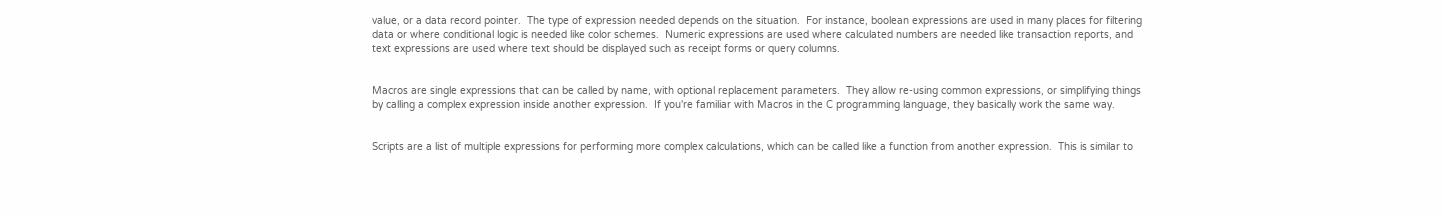value, or a data record pointer.  The type of expression needed depends on the situation.  For instance, boolean expressions are used in many places for filtering data or where conditional logic is needed like color schemes.  Numeric expressions are used where calculated numbers are needed like transaction reports, and text expressions are used where text should be displayed such as receipt forms or query columns.


Macros are single expressions that can be called by name, with optional replacement parameters.  They allow re-using common expressions, or simplifying things by calling a complex expression inside another expression.  If you're familiar with Macros in the C programming language, they basically work the same way.


Scripts are a list of multiple expressions for performing more complex calculations, which can be called like a function from another expression.  This is similar to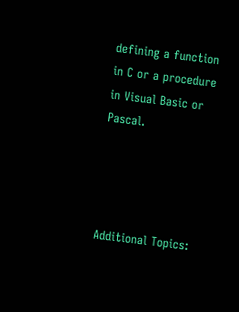defining a function in C or a procedure in Visual Basic or Pascal.




Additional Topics: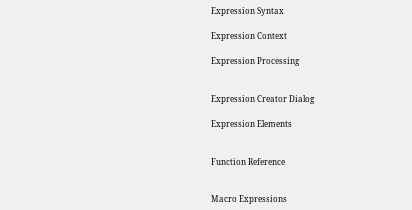Expression Syntax

Expression Context

Expression Processing


Expression Creator Dialog

Expression Elements


Function Reference


Macro Expressions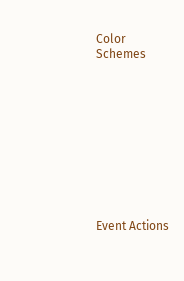Color Schemes










Event Actions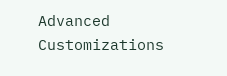Advanced Customizations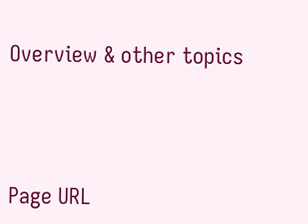Overview & other topics




Page URL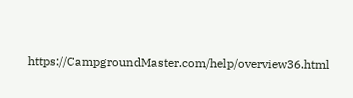https://CampgroundMaster.com/help/overview36.html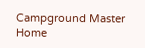Campground Master Home